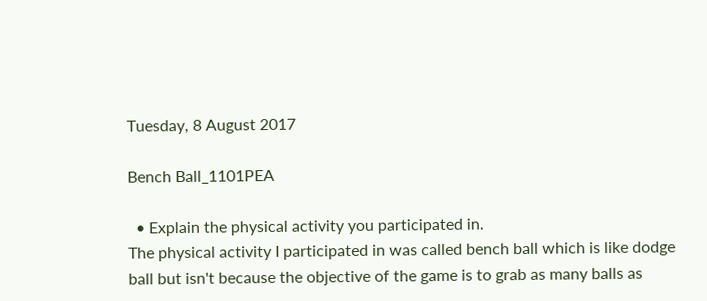Tuesday, 8 August 2017

Bench Ball_1101PEA

  • Explain the physical activity you participated in.
The physical activity I participated in was called bench ball which is like dodge ball but isn't because the objective of the game is to grab as many balls as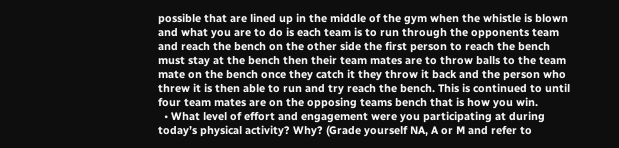possible that are lined up in the middle of the gym when the whistle is blown and what you are to do is each team is to run through the opponents team and reach the bench on the other side the first person to reach the bench must stay at the bench then their team mates are to throw balls to the team mate on the bench once they catch it they throw it back and the person who threw it is then able to run and try reach the bench. This is continued to until four team mates are on the opposing teams bench that is how you win.
  • What level of effort and engagement were you participating at during today’s physical activity? Why? (Grade yourself NA, A or M and refer to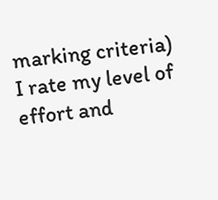marking criteria)
I rate my level of effort and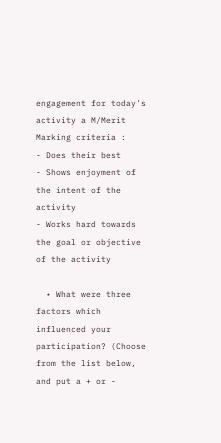engagement for today's activity a M/Merit
Marking criteria :
- Does their best
- Shows enjoyment of the intent of the activity
- Works hard towards the goal or objective of the activity

  • What were three factors which influenced your participation? (Choose from the list below, and put a + or -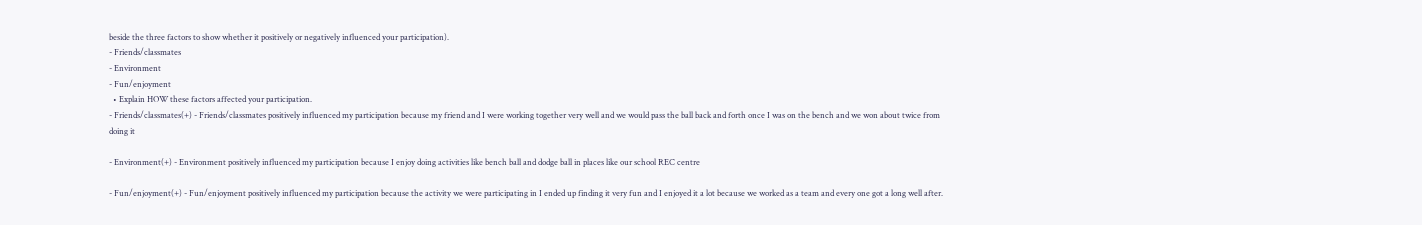beside the three factors to show whether it positively or negatively influenced your participation).
- Friends/classmates
- Environment
- Fun/enjoyment
  • Explain HOW these factors affected your participation.
- Friends/classmates(+) - Friends/classmates positively influenced my participation because my friend and I were working together very well and we would pass the ball back and forth once I was on the bench and we won about twice from doing it

- Environment(+) - Environment positively influenced my participation because I enjoy doing activities like bench ball and dodge ball in places like our school REC centre

- Fun/enjoyment(+) - Fun/enjoyment positively influenced my participation because the activity we were participating in I ended up finding it very fun and I enjoyed it a lot because we worked as a team and every one got a long well after.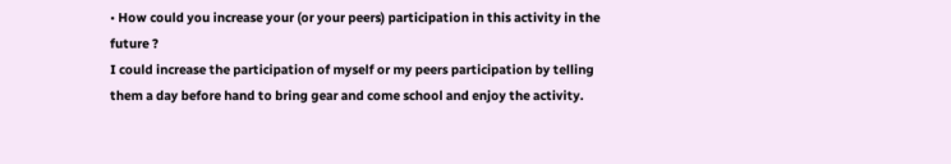• How could you increase your (or your peers) participation in this activity in the future ?
I could increase the participation of myself or my peers participation by telling them a day before hand to bring gear and come school and enjoy the activity.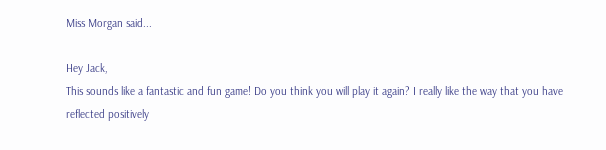Miss Morgan said...

Hey Jack,
This sounds like a fantastic and fun game! Do you think you will play it again? I really like the way that you have reflected positively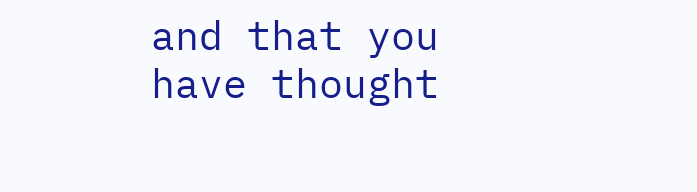and that you have thought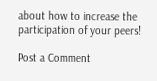about how to increase the participation of your peers!

Post a Comment